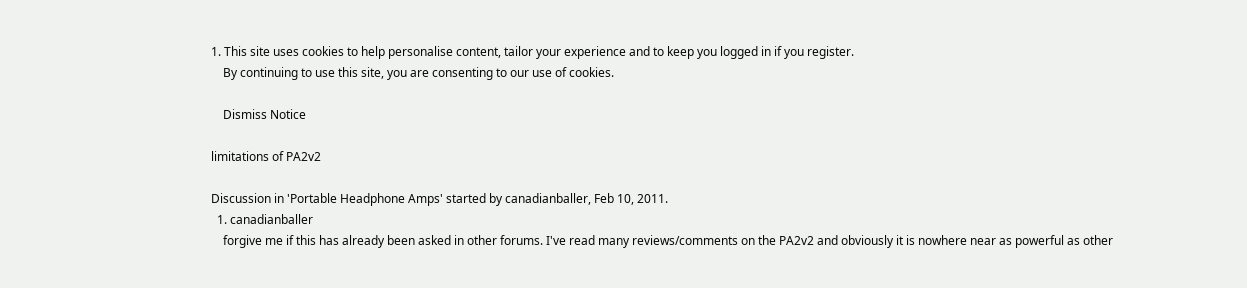1. This site uses cookies to help personalise content, tailor your experience and to keep you logged in if you register.
    By continuing to use this site, you are consenting to our use of cookies.

    Dismiss Notice

limitations of PA2v2

Discussion in 'Portable Headphone Amps' started by canadianballer, Feb 10, 2011.
  1. canadianballer
    forgive me if this has already been asked in other forums. I've read many reviews/comments on the PA2v2 and obviously it is nowhere near as powerful as other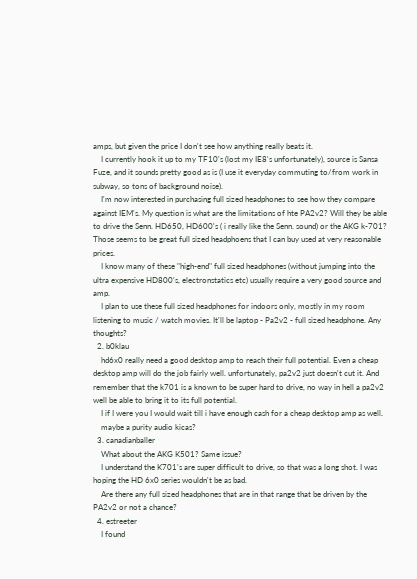amps, but given the price I don't see how anything really beats it.
    I currently hook it up to my TF10's (lost my IE8's unfortunately), source is Sansa Fuze, and it sounds pretty good as is (I use it everyday commuting to/from work in subway, so tons of background noise).
    I'm now interested in purchasing full sized headphones to see how they compare against IEM's. My question is what are the limitations of hte PA2v2? Will they be able to drive the Senn. HD650, HD600's ( i really like the Senn. sound) or the AKG k-701? Those seems to be great full sized headphoens that I can buy used at very reasonable prices.
    I know many of these "high-end" full sized headphones (without jumping into the ultra expensive HD800's, electronstatics etc) usually require a very good source and amp.
    I plan to use these full sized headphones for indoors only, mostly in my room listening to music / watch movies. It'll be laptop - Pa2v2 - full sized headphone. Any thoughts?
  2. b0klau
    hd6x0 really need a good desktop amp to reach their full potential. Even a cheap desktop amp will do the job fairly well. unfortunately, pa2v2 just doesn't cut it. And remember that the k701 is a known to be super hard to drive, no way in hell a pa2v2 well be able to bring it to its full potential.
    I if I were you I would wait till i have enough cash for a cheap desktop amp as well.
    maybe a purity audio kicas?
  3. canadianballer
    What about the AKG K501? Same issue?
    I understand the K701's are super difficult to drive, so that was a long shot. I was hoping the HD 6x0 series wouldn't be as bad.
    Are there any full sized headphones that are in that range that be driven by the PA2v2 or not a chance?
  4. estreeter
    I found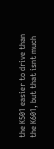the K501 easier to drive than the K601, but that isnt much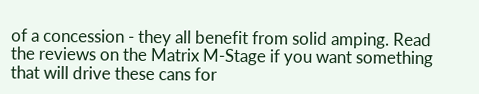of a concession - they all benefit from solid amping. Read the reviews on the Matrix M-Stage if you want something that will drive these cans for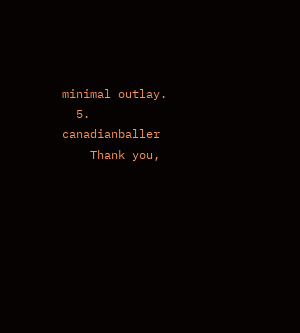minimal outlay.
  5. canadianballer
    Thank you,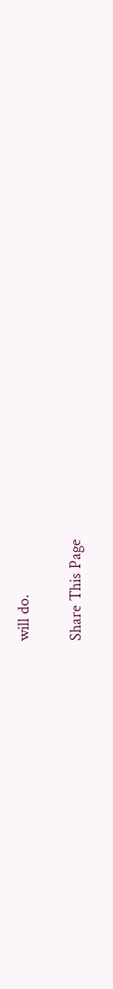will do.

Share This Page